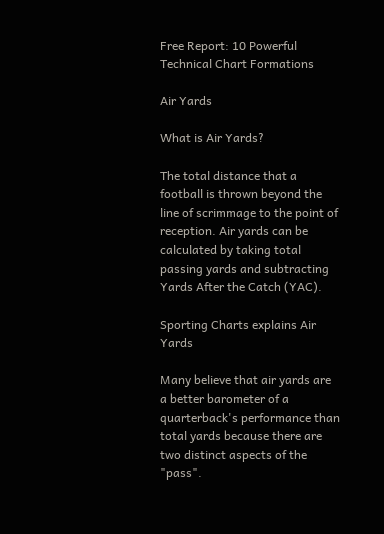Free Report: 10 Powerful Technical Chart Formations

Air Yards

What is Air Yards?

The total distance that a football is thrown beyond the line of scrimmage to the point of reception. Air yards can be calculated by taking total passing yards and subtracting Yards After the Catch (YAC).

Sporting Charts explains Air Yards

Many believe that air yards are a better barometer of a quarterback's performance than total yards because there are two distinct aspects of the "pass".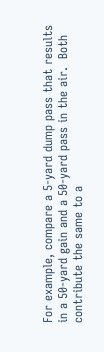For example, compare a 5-yard dump pass that results in a 50-yard gain and a 50-yard pass in the air.  Both contribute the same to a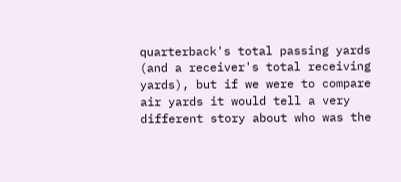quarterback's total passing yards (and a receiver's total receiving yards), but if we were to compare air yards it would tell a very different story about who was the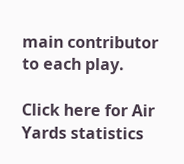main contributor to each play.

Click here for Air Yards statistics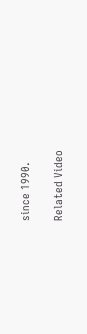since 1990.

Related Video